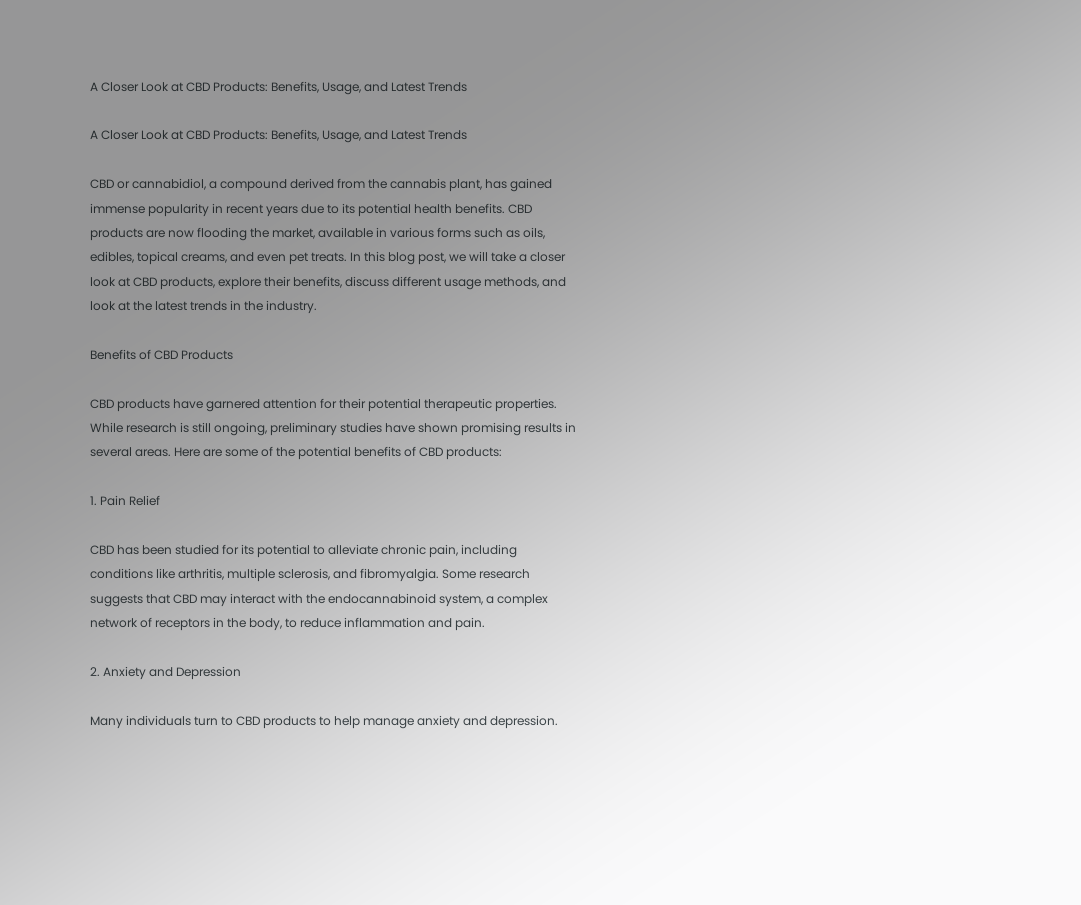A Closer Look at CBD Products: Benefits, Usage, and Latest Trends

A Closer Look at CBD Products: Benefits, Usage, and Latest Trends

CBD or cannabidiol, a compound derived from the cannabis plant, has gained immense popularity in recent years due to its potential health benefits. CBD products are now flooding the market, available in various forms such as oils, edibles, topical creams, and even pet treats. In this blog post, we will take a closer look at CBD products, explore their benefits, discuss different usage methods, and look at the latest trends in the industry.

Benefits of CBD Products

CBD products have garnered attention for their potential therapeutic properties. While research is still ongoing, preliminary studies have shown promising results in several areas. Here are some of the potential benefits of CBD products:

1. Pain Relief

CBD has been studied for its potential to alleviate chronic pain, including conditions like arthritis, multiple sclerosis, and fibromyalgia. Some research suggests that CBD may interact with the endocannabinoid system, a complex network of receptors in the body, to reduce inflammation and pain.

2. Anxiety and Depression

Many individuals turn to CBD products to help manage anxiety and depression.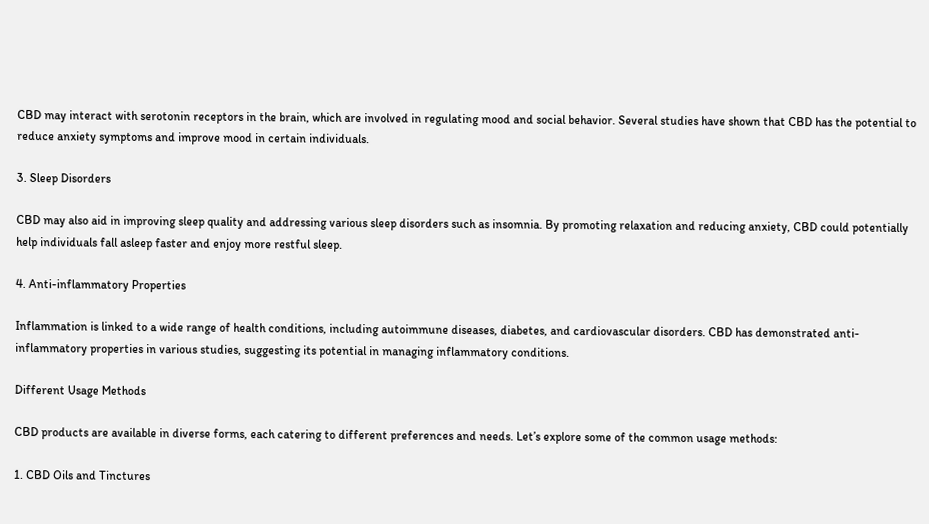CBD may interact with serotonin receptors in the brain, which are involved in regulating mood and social behavior. Several studies have shown that CBD has the potential to reduce anxiety symptoms and improve mood in certain individuals.

3. Sleep Disorders

CBD may also aid in improving sleep quality and addressing various sleep disorders such as insomnia. By promoting relaxation and reducing anxiety, CBD could potentially help individuals fall asleep faster and enjoy more restful sleep.

4. Anti-inflammatory Properties

Inflammation is linked to a wide range of health conditions, including autoimmune diseases, diabetes, and cardiovascular disorders. CBD has demonstrated anti-inflammatory properties in various studies, suggesting its potential in managing inflammatory conditions.

Different Usage Methods

CBD products are available in diverse forms, each catering to different preferences and needs. Let’s explore some of the common usage methods:

1. CBD Oils and Tinctures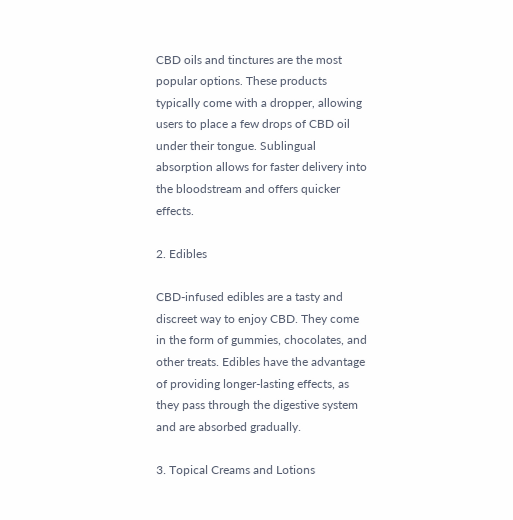CBD oils and tinctures are the most popular options. These products typically come with a dropper, allowing users to place a few drops of CBD oil under their tongue. Sublingual absorption allows for faster delivery into the bloodstream and offers quicker effects.

2. Edibles

CBD-infused edibles are a tasty and discreet way to enjoy CBD. They come in the form of gummies, chocolates, and other treats. Edibles have the advantage of providing longer-lasting effects, as they pass through the digestive system and are absorbed gradually.

3. Topical Creams and Lotions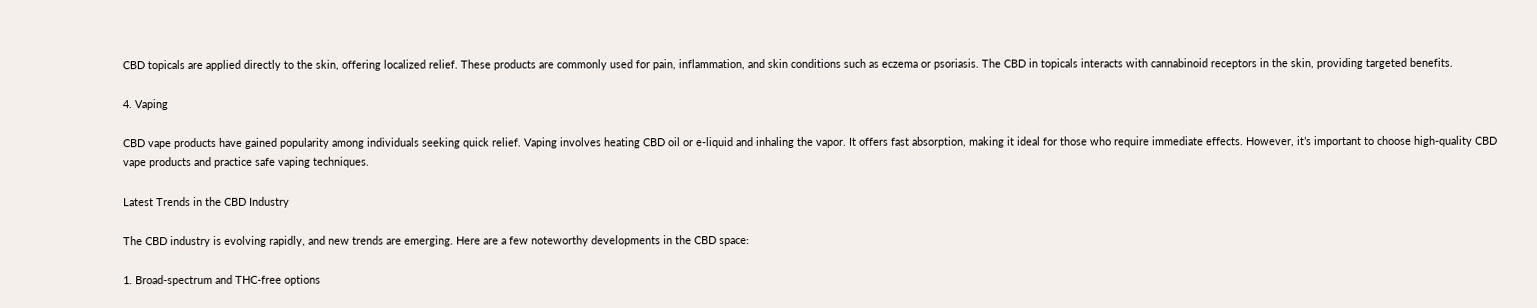CBD topicals are applied directly to the skin, offering localized relief. These products are commonly used for pain, inflammation, and skin conditions such as eczema or psoriasis. The CBD in topicals interacts with cannabinoid receptors in the skin, providing targeted benefits.

4. Vaping

CBD vape products have gained popularity among individuals seeking quick relief. Vaping involves heating CBD oil or e-liquid and inhaling the vapor. It offers fast absorption, making it ideal for those who require immediate effects. However, it’s important to choose high-quality CBD vape products and practice safe vaping techniques.

Latest Trends in the CBD Industry

The CBD industry is evolving rapidly, and new trends are emerging. Here are a few noteworthy developments in the CBD space:

1. Broad-spectrum and THC-free options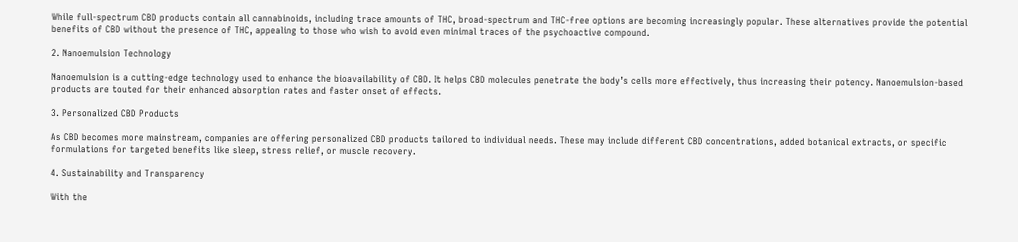While full-spectrum CBD products contain all cannabinoids, including trace amounts of THC, broad-spectrum and THC-free options are becoming increasingly popular. These alternatives provide the potential benefits of CBD without the presence of THC, appealing to those who wish to avoid even minimal traces of the psychoactive compound.

2. Nanoemulsion Technology

Nanoemulsion is a cutting-edge technology used to enhance the bioavailability of CBD. It helps CBD molecules penetrate the body’s cells more effectively, thus increasing their potency. Nanoemulsion-based products are touted for their enhanced absorption rates and faster onset of effects.

3. Personalized CBD Products

As CBD becomes more mainstream, companies are offering personalized CBD products tailored to individual needs. These may include different CBD concentrations, added botanical extracts, or specific formulations for targeted benefits like sleep, stress relief, or muscle recovery.

4. Sustainability and Transparency

With the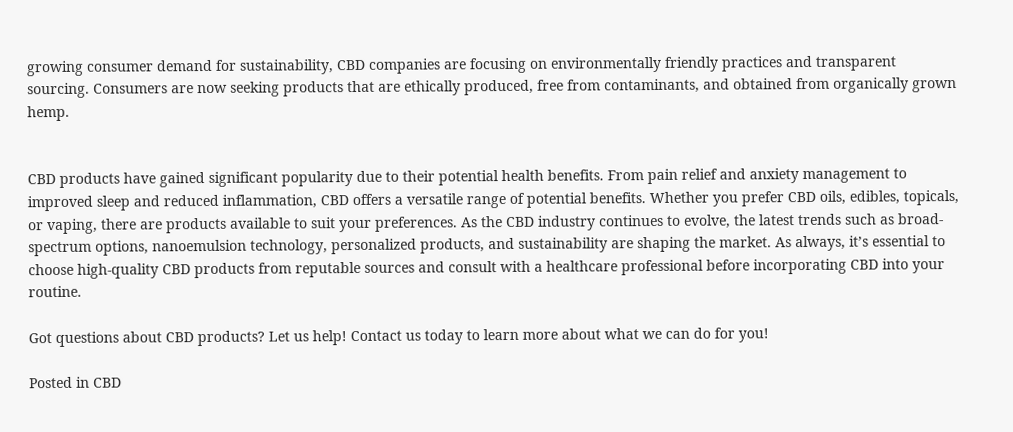growing consumer demand for sustainability, CBD companies are focusing on environmentally friendly practices and transparent sourcing. Consumers are now seeking products that are ethically produced, free from contaminants, and obtained from organically grown hemp.


CBD products have gained significant popularity due to their potential health benefits. From pain relief and anxiety management to improved sleep and reduced inflammation, CBD offers a versatile range of potential benefits. Whether you prefer CBD oils, edibles, topicals, or vaping, there are products available to suit your preferences. As the CBD industry continues to evolve, the latest trends such as broad-spectrum options, nanoemulsion technology, personalized products, and sustainability are shaping the market. As always, it’s essential to choose high-quality CBD products from reputable sources and consult with a healthcare professional before incorporating CBD into your routine.

Got questions about CBD products? Let us help! Contact us today to learn more about what we can do for you!

Posted in CBD